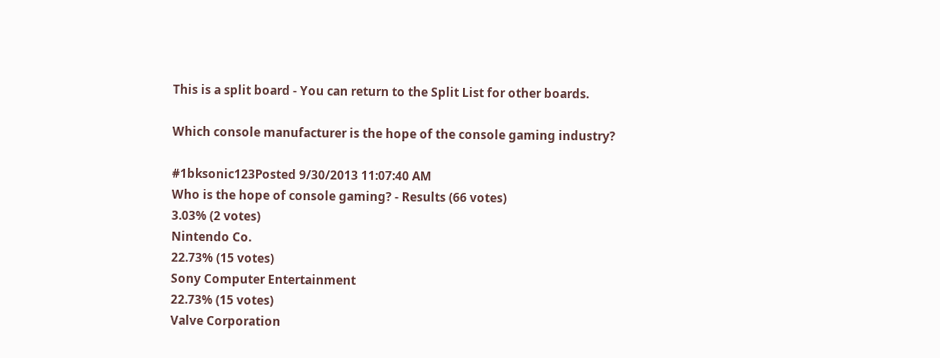This is a split board - You can return to the Split List for other boards.

Which console manufacturer is the hope of the console gaming industry?

#1bksonic123Posted 9/30/2013 11:07:40 AM
Who is the hope of console gaming? - Results (66 votes)
3.03% (2 votes)
Nintendo Co.
22.73% (15 votes)
Sony Computer Entertainment
22.73% (15 votes)
Valve Corporation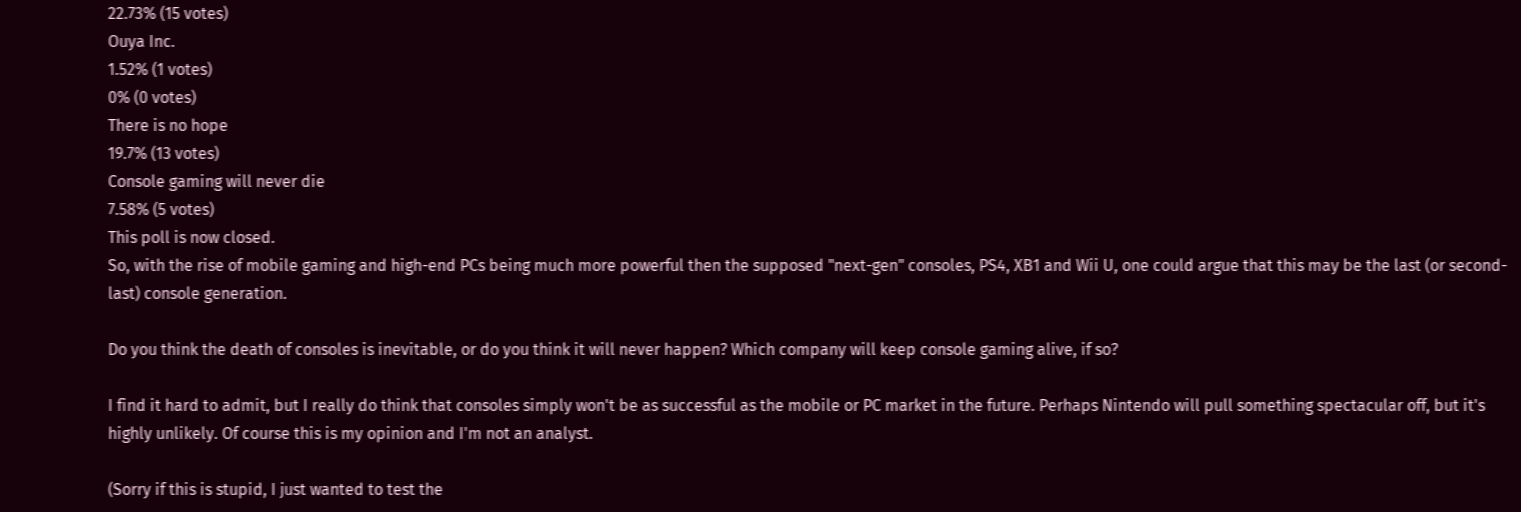22.73% (15 votes)
Ouya Inc.
1.52% (1 votes)
0% (0 votes)
There is no hope
19.7% (13 votes)
Console gaming will never die
7.58% (5 votes)
This poll is now closed.
So, with the rise of mobile gaming and high-end PCs being much more powerful then the supposed "next-gen" consoles, PS4, XB1 and Wii U, one could argue that this may be the last (or second-last) console generation.

Do you think the death of consoles is inevitable, or do you think it will never happen? Which company will keep console gaming alive, if so?

I find it hard to admit, but I really do think that consoles simply won't be as successful as the mobile or PC market in the future. Perhaps Nintendo will pull something spectacular off, but it's highly unlikely. Of course this is my opinion and I'm not an analyst.

(Sorry if this is stupid, I just wanted to test the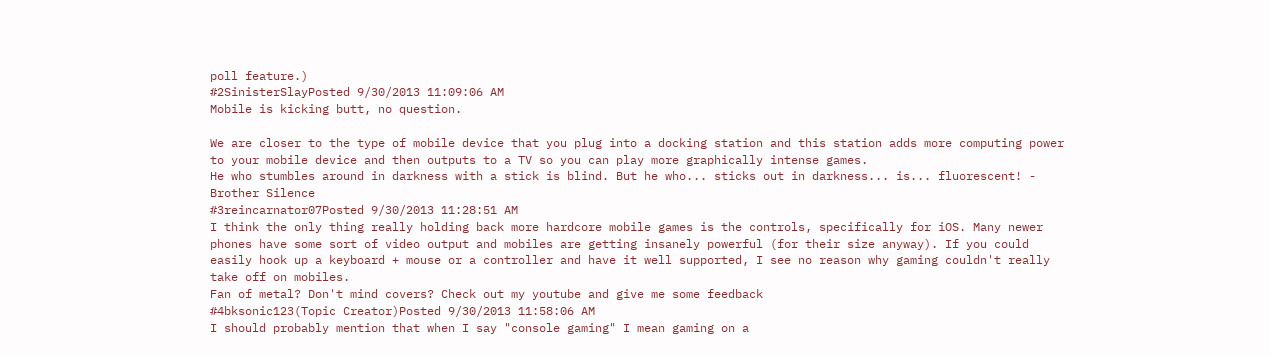poll feature.)
#2SinisterSlayPosted 9/30/2013 11:09:06 AM
Mobile is kicking butt, no question.

We are closer to the type of mobile device that you plug into a docking station and this station adds more computing power to your mobile device and then outputs to a TV so you can play more graphically intense games.
He who stumbles around in darkness with a stick is blind. But he who... sticks out in darkness... is... fluorescent! - Brother Silence
#3reincarnator07Posted 9/30/2013 11:28:51 AM
I think the only thing really holding back more hardcore mobile games is the controls, specifically for iOS. Many newer phones have some sort of video output and mobiles are getting insanely powerful (for their size anyway). If you could easily hook up a keyboard + mouse or a controller and have it well supported, I see no reason why gaming couldn't really take off on mobiles.
Fan of metal? Don't mind covers? Check out my youtube and give me some feedback
#4bksonic123(Topic Creator)Posted 9/30/2013 11:58:06 AM
I should probably mention that when I say "console gaming" I mean gaming on a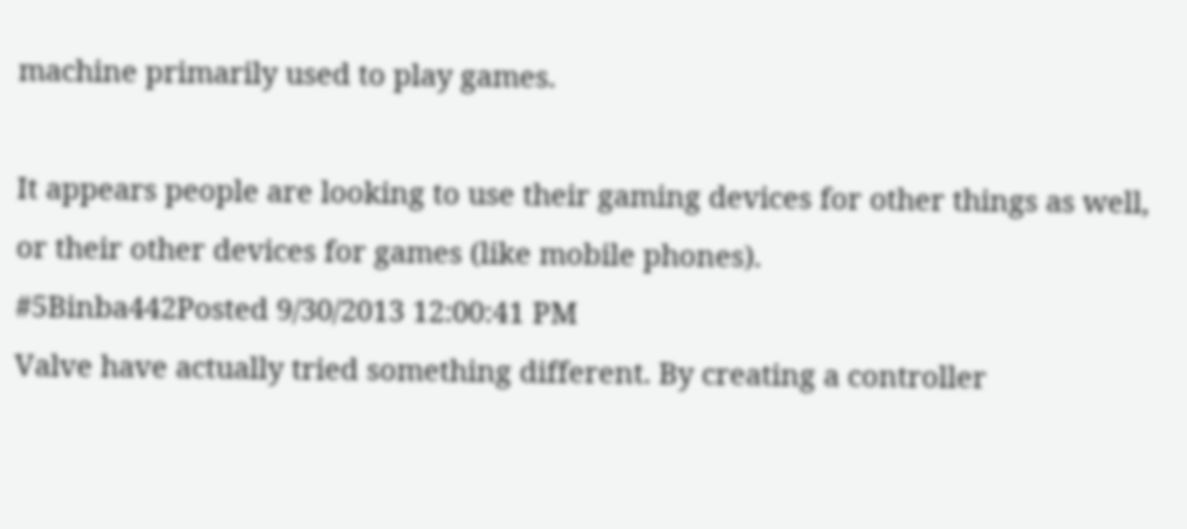machine primarily used to play games.

It appears people are looking to use their gaming devices for other things as well, or their other devices for games (like mobile phones).
#5Binba442Posted 9/30/2013 12:00:41 PM
Valve have actually tried something different. By creating a controller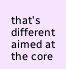that's different aimed at the core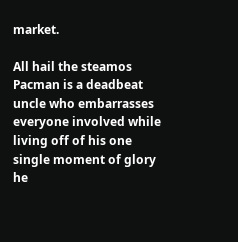market.

All hail the steamos
Pacman is a deadbeat uncle who embarrasses everyone involved while living off of his one single moment of glory he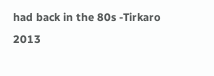had back in the 80s -Tirkaro 2013